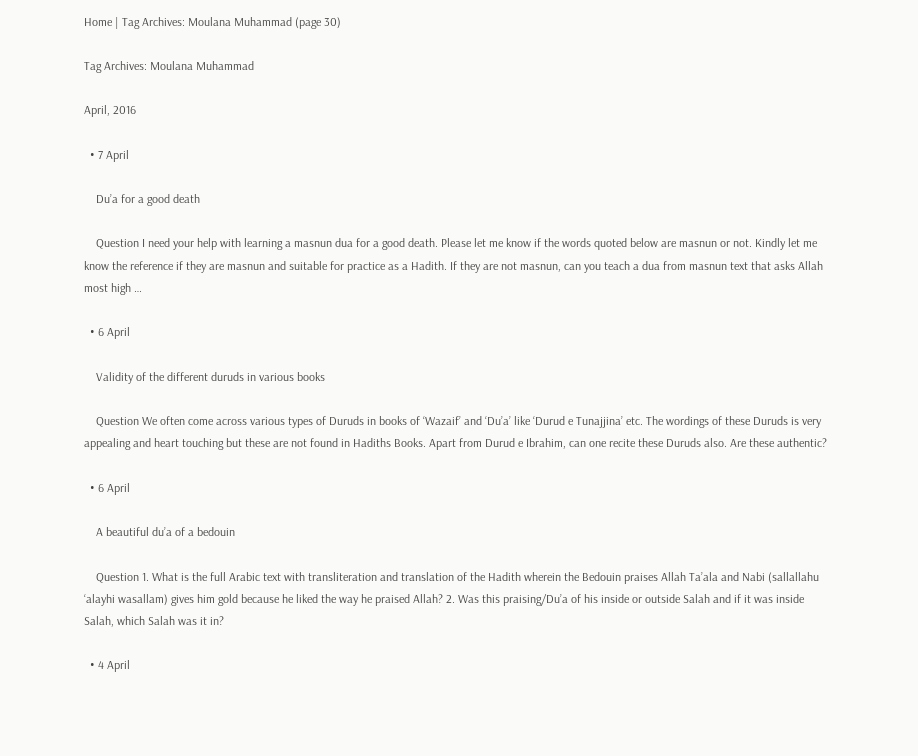Home | Tag Archives: Moulana Muhammad (page 30)

Tag Archives: Moulana Muhammad

April, 2016

  • 7 April

    Du’a for a good death

    Question I need your help with learning a masnun dua for a good death. Please let me know if the words quoted below are masnun or not. Kindly let me know the reference if they are masnun and suitable for practice as a Hadith. If they are not masnun, can you teach a dua from masnun text that asks Allah most high …

  • 6 April

    Validity of the different duruds in various books

    Question We often come across various types of Duruds in books of ‘Wazaif’ and ‘Du’a’ like ‘Durud e Tunajjina’ etc. The wordings of these Duruds is very appealing and heart touching but these are not found in Hadiths Books. Apart from Durud e Ibrahim, can one recite these Duruds also. Are these authentic?

  • 6 April

    A beautiful du’a of a bedouin

    Question 1. What is the full Arabic text with transliteration and translation of the Hadith wherein the Bedouin praises Allah Ta’ala and Nabi (sallallahu ‘alayhi wasallam) gives him gold because he liked the way he praised Allah? 2. Was this praising/Du’a of his inside or outside Salah and if it was inside Salah, which Salah was it in?

  • 4 April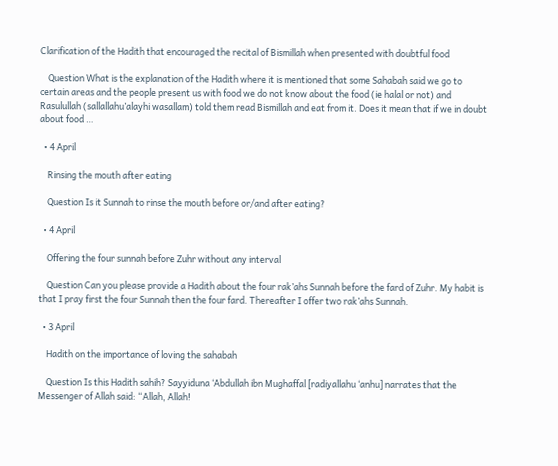Clarification of the Hadith that encouraged the recital of Bismillah when presented with doubtful food

    Question What is the explanation of the Hadith where it is mentioned that some Sahabah said we go to certain areas and the people present us with food we do not know about the food (ie halal or not) and Rasulullah (sallallahu’alayhi wasallam) told them read Bismillah and eat from it. Does it mean that if we in doubt about food …

  • 4 April

    Rinsing the mouth after eating

    Question Is it Sunnah to rinse the mouth before or/and after eating?

  • 4 April

    Offering the four sunnah before Zuhr without any interval

    Question Can you please provide a Hadith about the four rak’ahs Sunnah before the fard of Zuhr. My habit is that I pray first the four Sunnah then the four fard. Thereafter I offer two rak’ahs Sunnah.

  • 3 April

    Hadith on the importance of loving the sahabah

    Question Is this Hadith sahih? Sayyiduna ‘Abdullah ibn Mughaffal [radiyallahu ‘anhu] narrates that the Messenger of Allah said: “Allah, Allah!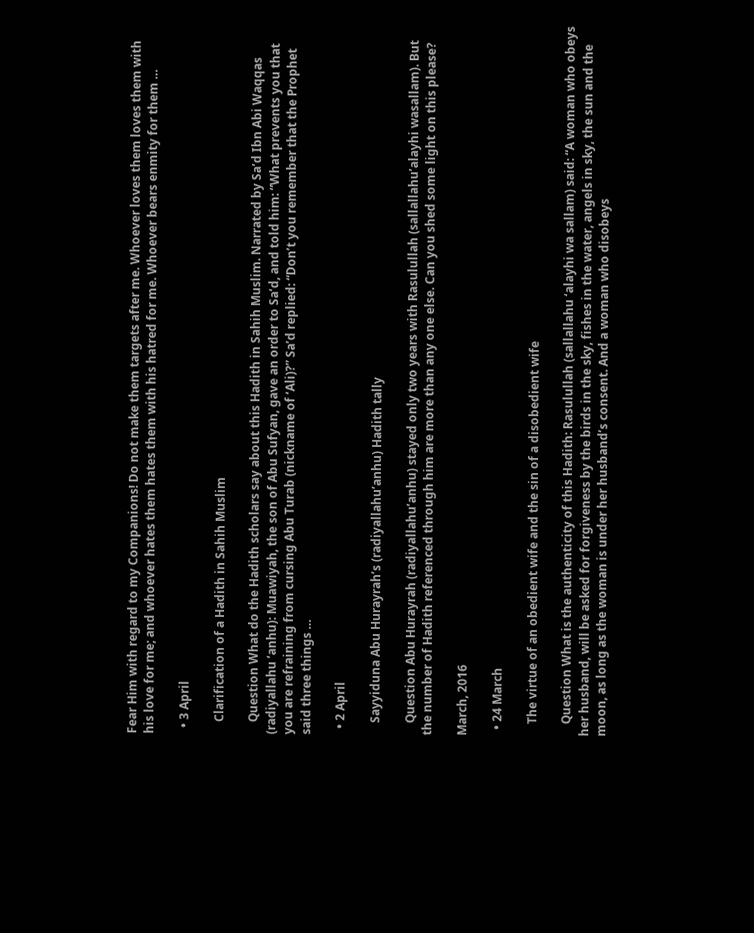Fear Him with regard to my Companions! Do not make them targets after me. Whoever loves them loves them with his love for me; and whoever hates them hates them with his hatred for me. Whoever bears enmity for them …

  • 3 April

    Clarification of a Hadith in Sahih Muslim

    Question What do the Hadith scholars say about this Hadith in Sahih Muslim. Narrated by Sa’d Ibn Abi Waqqas (radiyallahu ‘anhu): Muawiyah, the son of Abu Sufyan, gave an order to Sa’d, and told him: “What prevents you that you are refraining from cursing Abu Turab (nickname of ‘Ali)?” Sa’d replied: “Don’t you remember that the Prophet said three things …

  • 2 April

    Sayyiduna Abu Hurayrah’s (radiyallahu’anhu) Hadith tally

    Question Abu Hurayrah (radiyallahu’anhu) stayed only two years with Rasulullah (sallallahu’alayhi wasallam). But the number of Hadith referenced through him are more than any one else. Can you shed some light on this please?

March, 2016

  • 24 March

    The virtue of an obedient wife and the sin of a disobedient wife

    Question What is the authenticity of this Hadith: Rasulullah (sallallahu ‘alayhi wa sallam) said: “A woman who obeys her husband, will be asked for forgiveness by the birds in the sky, fishes in the water, angels in sky, the sun and the moon, as long as the woman is under her husband’s consent. And a woman who disobeys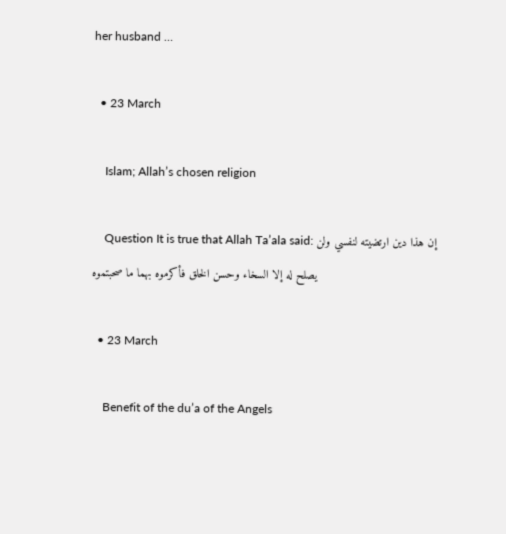her husband …

  • 23 March

    Islam; Allah’s chosen religion

    Question It is true that Allah Ta’ala said: إن هذا دين ارتضيته لنفسي ولن يصلح له إلا السخاء وحسن الخلق فأكرموه بهما ما صحبتموه

  • 23 March

    Benefit of the du’a of the Angels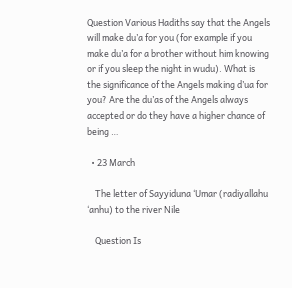Question Various Hadiths say that the Angels will make du’a for you (for example if you make du’a for a brother without him knowing or if you sleep the night in wudu). What is the significance of the Angels making d’ua for you? Are the du’as of the Angels always accepted or do they have a higher chance of being …

  • 23 March

    The letter of Sayyiduna ‘Umar (radiyallahu ‘anhu) to the river Nile

    Question Is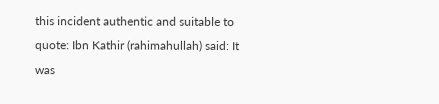this incident authentic and suitable to quote: Ibn Kathir (rahimahullah) said: It was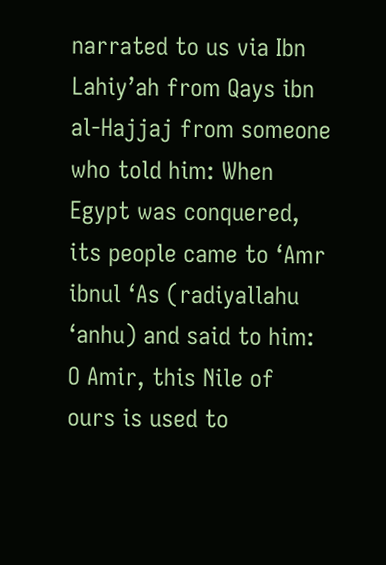narrated to us via Ibn Lahiy’ah from Qays ibn al-Hajjaj from someone who told him: When Egypt was conquered, its people came to ‘Amr ibnul ‘As (radiyallahu ‘anhu) and said to him: O Amir, this Nile of ours is used to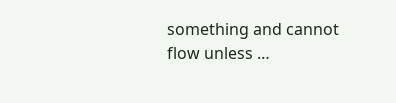something and cannot flow unless …